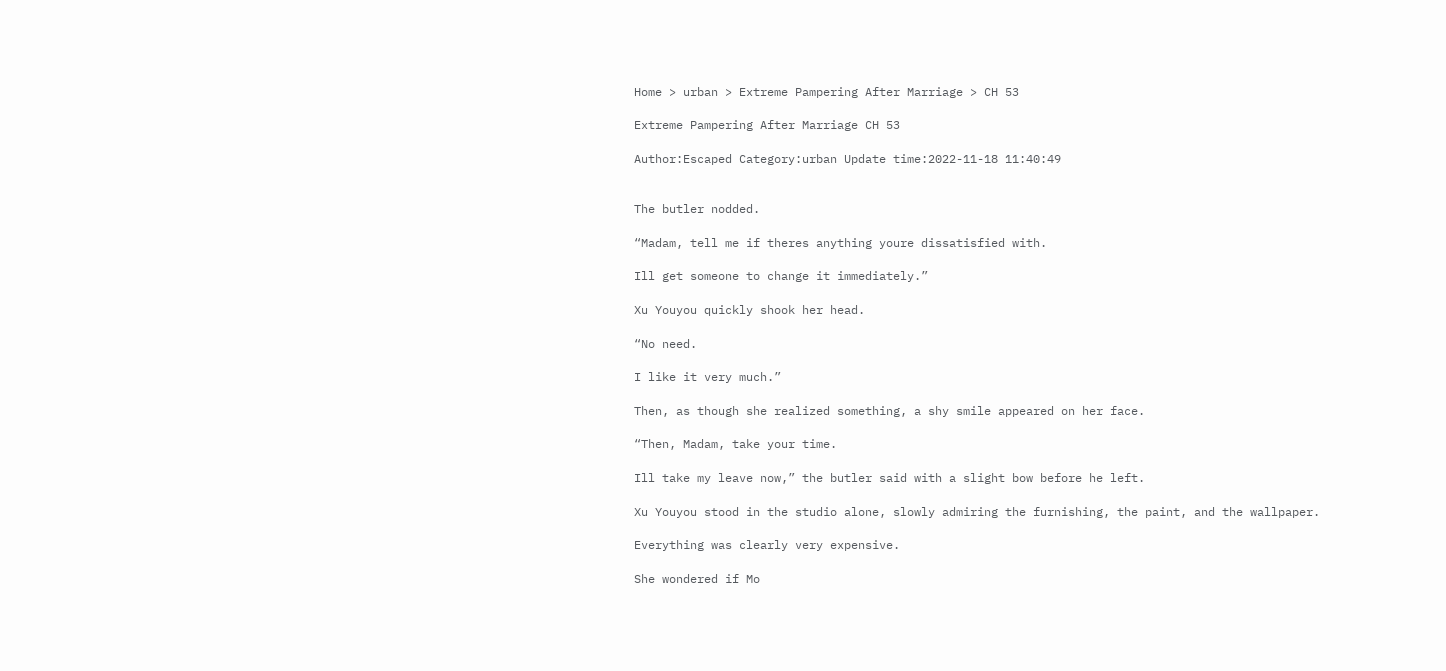Home > urban > Extreme Pampering After Marriage > CH 53

Extreme Pampering After Marriage CH 53

Author:Escaped Category:urban Update time:2022-11-18 11:40:49


The butler nodded.

“Madam, tell me if theres anything youre dissatisfied with.

Ill get someone to change it immediately.”

Xu Youyou quickly shook her head.

“No need.

I like it very much.”

Then, as though she realized something, a shy smile appeared on her face.

“Then, Madam, take your time.

Ill take my leave now,” the butler said with a slight bow before he left.

Xu Youyou stood in the studio alone, slowly admiring the furnishing, the paint, and the wallpaper.

Everything was clearly very expensive.

She wondered if Mo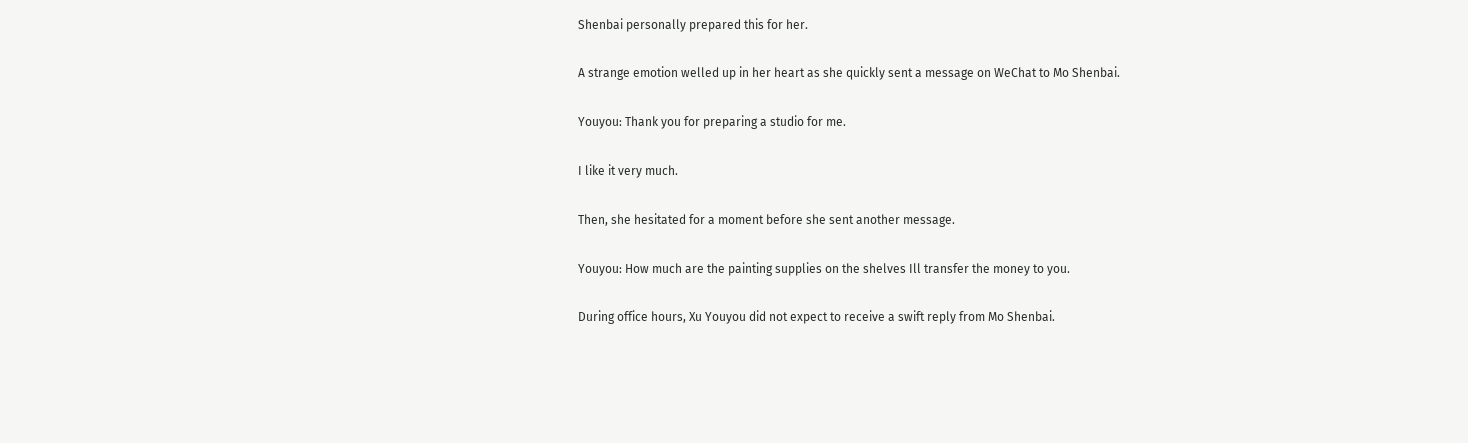Shenbai personally prepared this for her.

A strange emotion welled up in her heart as she quickly sent a message on WeChat to Mo Shenbai.

Youyou: Thank you for preparing a studio for me.

I like it very much.

Then, she hesitated for a moment before she sent another message.

Youyou: How much are the painting supplies on the shelves Ill transfer the money to you.

During office hours, Xu Youyou did not expect to receive a swift reply from Mo Shenbai.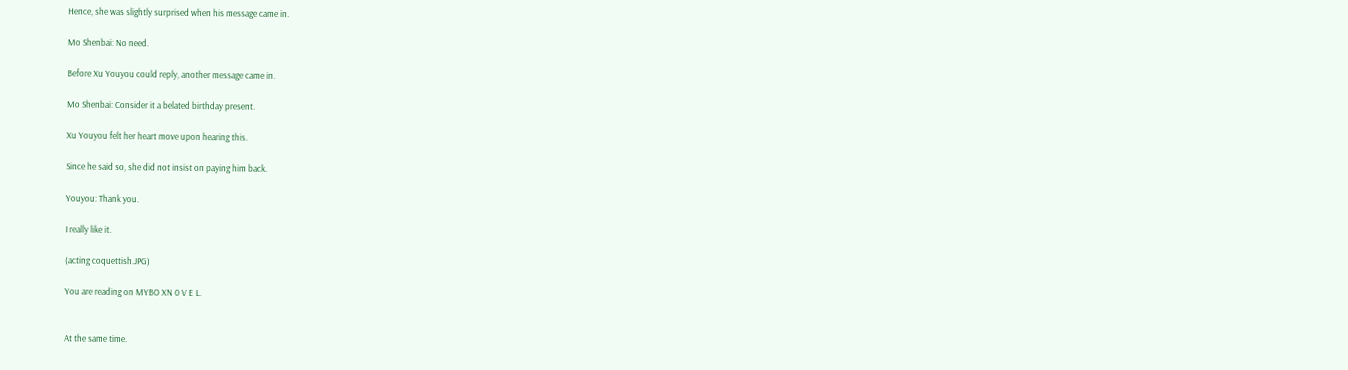Hence, she was slightly surprised when his message came in.

Mo Shenbai: No need.

Before Xu Youyou could reply, another message came in.

Mo Shenbai: Consider it a belated birthday present.

Xu Youyou felt her heart move upon hearing this.

Since he said so, she did not insist on paying him back.

Youyou: Thank you.

I really like it.

(acting coquettish.JPG)

You are reading on MYBO XN 0 V E L.


At the same time.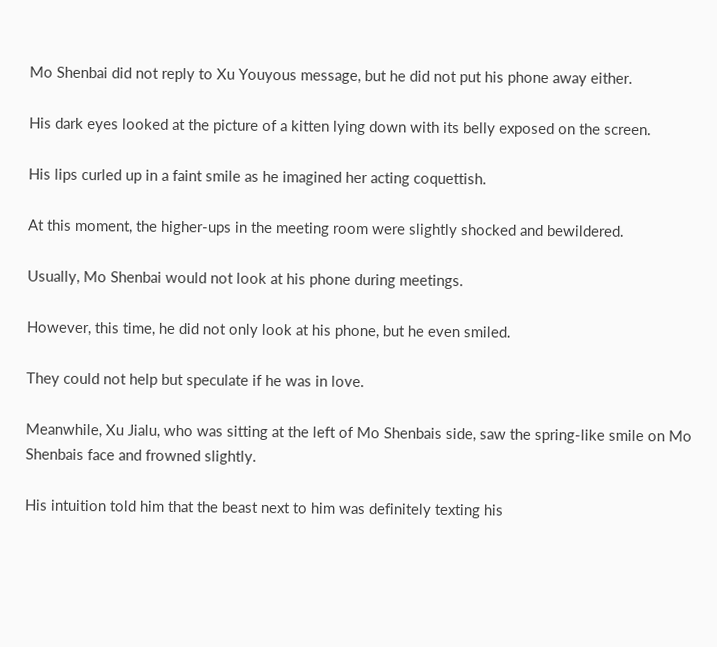Mo Shenbai did not reply to Xu Youyous message, but he did not put his phone away either.

His dark eyes looked at the picture of a kitten lying down with its belly exposed on the screen.

His lips curled up in a faint smile as he imagined her acting coquettish.

At this moment, the higher-ups in the meeting room were slightly shocked and bewildered.

Usually, Mo Shenbai would not look at his phone during meetings.

However, this time, he did not only look at his phone, but he even smiled.

They could not help but speculate if he was in love.

Meanwhile, Xu Jialu, who was sitting at the left of Mo Shenbais side, saw the spring-like smile on Mo Shenbais face and frowned slightly.

His intuition told him that the beast next to him was definitely texting his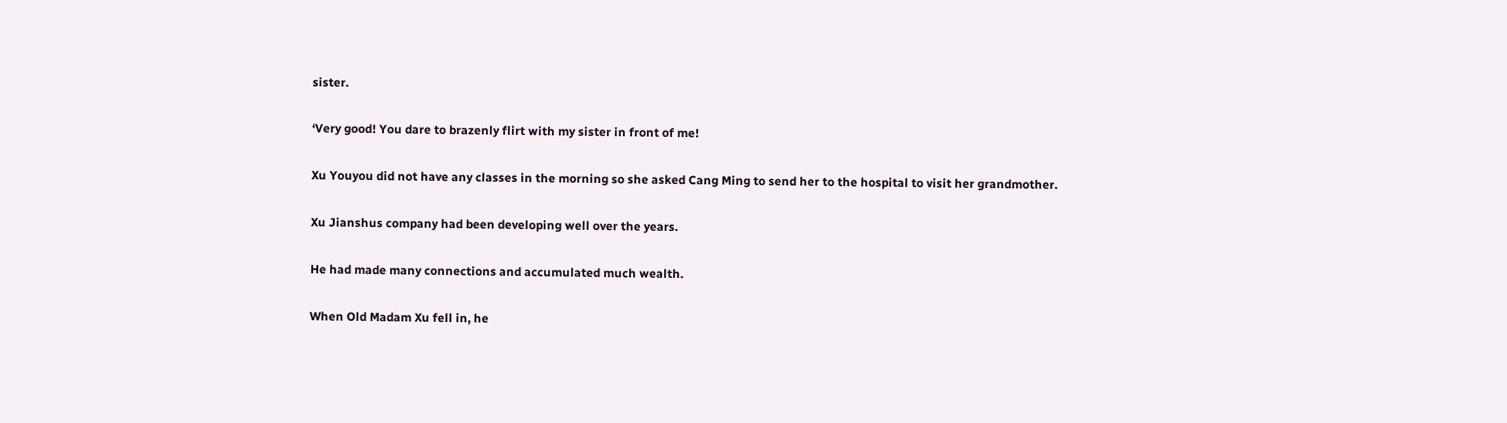sister.

‘Very good! You dare to brazenly flirt with my sister in front of me!

Xu Youyou did not have any classes in the morning so she asked Cang Ming to send her to the hospital to visit her grandmother.

Xu Jianshus company had been developing well over the years.

He had made many connections and accumulated much wealth.

When Old Madam Xu fell in, he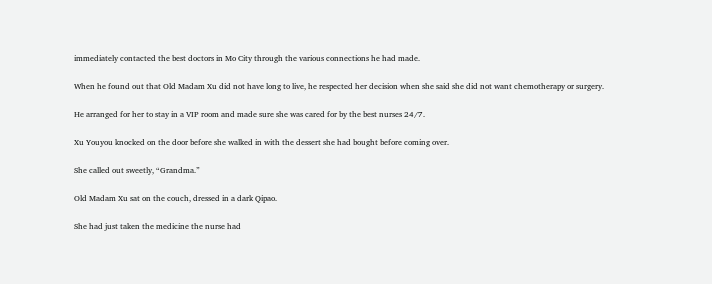immediately contacted the best doctors in Mo City through the various connections he had made.

When he found out that Old Madam Xu did not have long to live, he respected her decision when she said she did not want chemotherapy or surgery.

He arranged for her to stay in a VIP room and made sure she was cared for by the best nurses 24/7.

Xu Youyou knocked on the door before she walked in with the dessert she had bought before coming over.

She called out sweetly, “Grandma.”

Old Madam Xu sat on the couch, dressed in a dark Qipao.

She had just taken the medicine the nurse had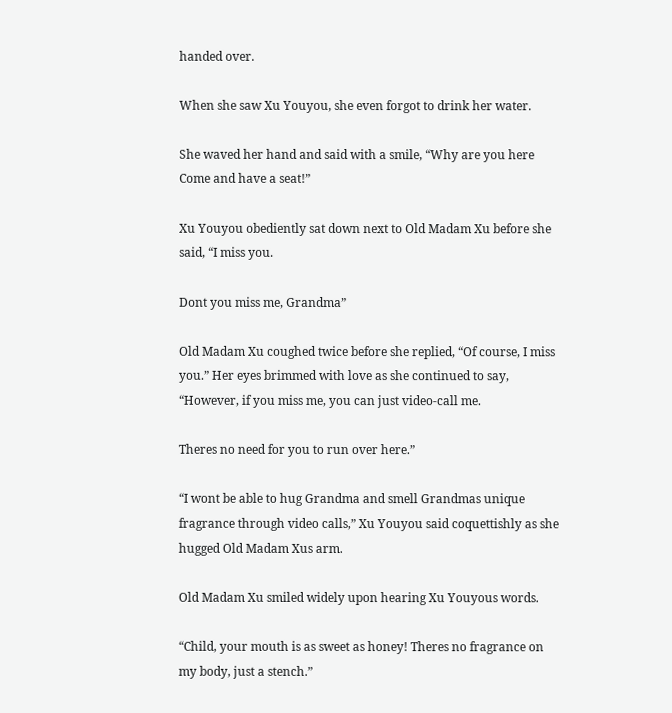handed over.

When she saw Xu Youyou, she even forgot to drink her water.

She waved her hand and said with a smile, “Why are you here Come and have a seat!”

Xu Youyou obediently sat down next to Old Madam Xu before she said, “I miss you.

Dont you miss me, Grandma”

Old Madam Xu coughed twice before she replied, “Of course, I miss you.” Her eyes brimmed with love as she continued to say, “However, if you miss me, you can just video-call me.

Theres no need for you to run over here.”

“I wont be able to hug Grandma and smell Grandmas unique fragrance through video calls,” Xu Youyou said coquettishly as she hugged Old Madam Xus arm.

Old Madam Xu smiled widely upon hearing Xu Youyous words.

“Child, your mouth is as sweet as honey! Theres no fragrance on my body, just a stench.”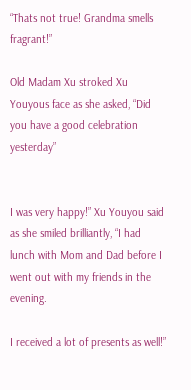“Thats not true! Grandma smells fragrant!”

Old Madam Xu stroked Xu Youyous face as she asked, “Did you have a good celebration yesterday”


I was very happy!” Xu Youyou said as she smiled brilliantly, “I had lunch with Mom and Dad before I went out with my friends in the evening.

I received a lot of presents as well!”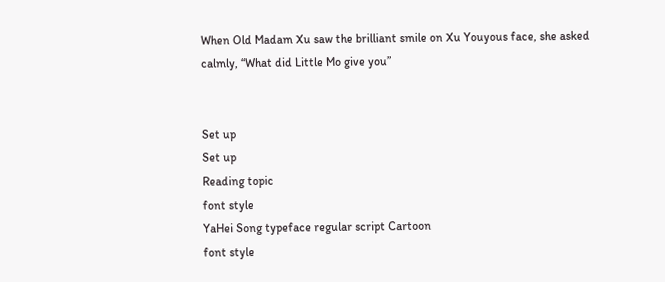When Old Madam Xu saw the brilliant smile on Xu Youyous face, she asked calmly, “What did Little Mo give you”


Set up
Set up
Reading topic
font style
YaHei Song typeface regular script Cartoon
font style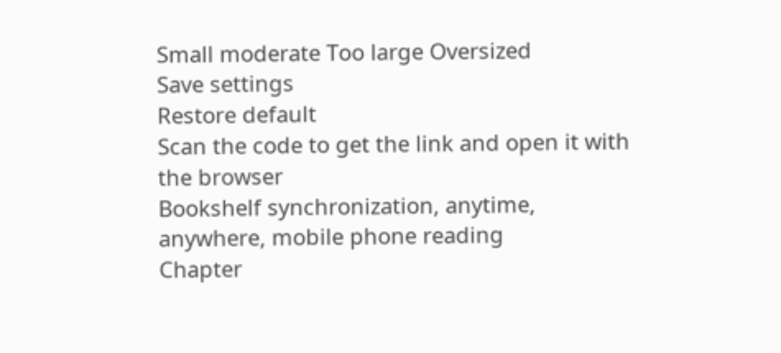Small moderate Too large Oversized
Save settings
Restore default
Scan the code to get the link and open it with the browser
Bookshelf synchronization, anytime, anywhere, mobile phone reading
Chapter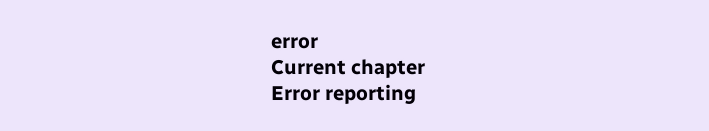error
Current chapter
Error reporting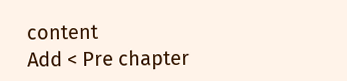content
Add < Pre chapter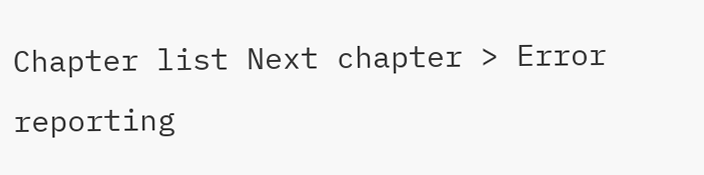Chapter list Next chapter > Error reporting